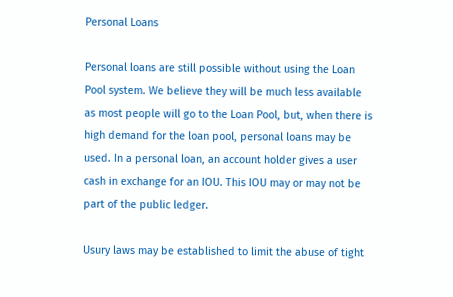Personal Loans

Personal loans are still possible without using the Loan Pool system. We believe they will be much less available as most people will go to the Loan Pool, but, when there is high demand for the loan pool, personal loans may be used. In a personal loan, an account holder gives a user cash in exchange for an IOU. This IOU may or may not be part of the public ledger.

Usury laws may be established to limit the abuse of tight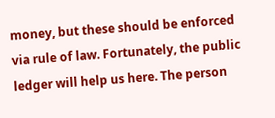money, but these should be enforced via rule of law. Fortunately, the public ledger will help us here. The person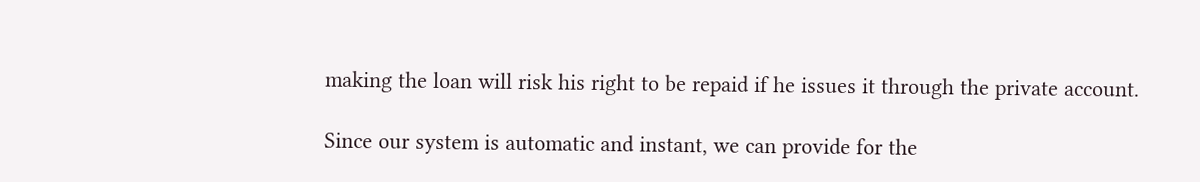making the loan will risk his right to be repaid if he issues it through the private account.

Since our system is automatic and instant, we can provide for the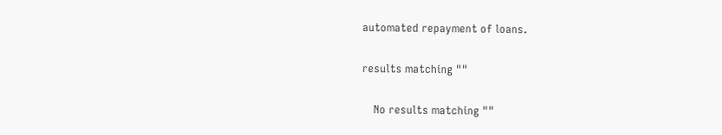automated repayment of loans.

results matching ""

    No results matching ""